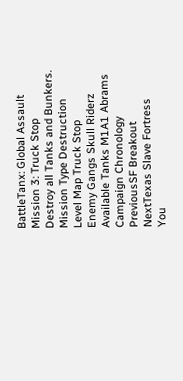BattleTanx: Global Assault
Mission 3: Truck Stop
Destroy all Tanks and Bunkers.
Mission Type Destruction
Level Map Truck Stop
Enemy Gangs Skull Riderz
Available Tanks M1A1 Abrams
Campaign Chronology
PreviousSF Breakout
NextTexas Slave Fortress
You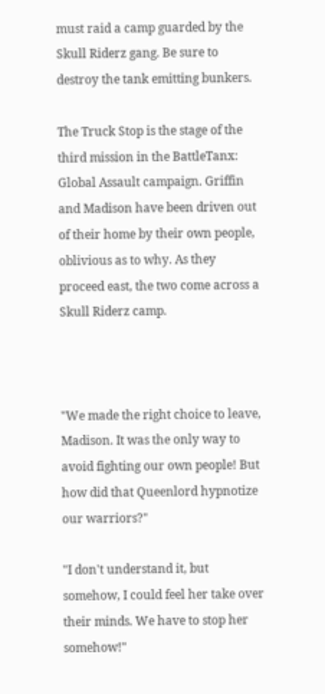must raid a camp guarded by the Skull Riderz gang. Be sure to destroy the tank emitting bunkers.

The Truck Stop is the stage of the third mission in the BattleTanx: Global Assault campaign. Griffin and Madison have been driven out of their home by their own people, oblivious as to why. As they proceed east, the two come across a Skull Riderz camp.



"We made the right choice to leave, Madison. It was the only way to avoid fighting our own people! But how did that Queenlord hypnotize our warriors?"

"I don't understand it, but somehow, I could feel her take over their minds. We have to stop her somehow!"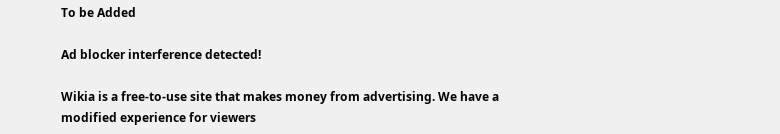To be Added

Ad blocker interference detected!

Wikia is a free-to-use site that makes money from advertising. We have a modified experience for viewers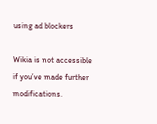using ad blockers

Wikia is not accessible if you’ve made further modifications.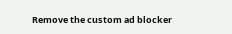Remove the custom ad blocker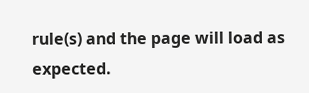rule(s) and the page will load as expected.